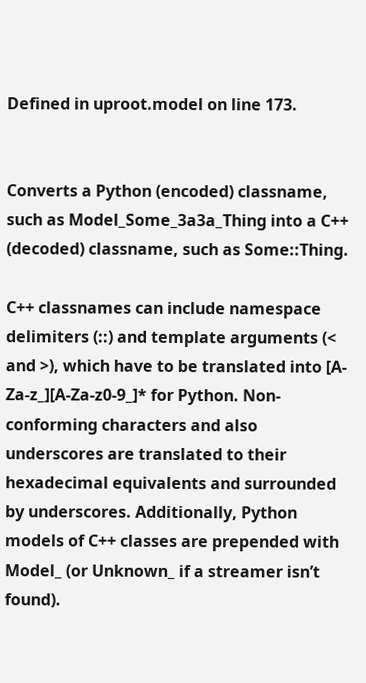Defined in uproot.model on line 173.


Converts a Python (encoded) classname, such as Model_Some_3a3a_Thing into a C++ (decoded) classname, such as Some::Thing.

C++ classnames can include namespace delimiters (::) and template arguments (< and >), which have to be translated into [A-Za-z_][A-Za-z0-9_]* for Python. Non-conforming characters and also underscores are translated to their hexadecimal equivalents and surrounded by underscores. Additionally, Python models of C++ classes are prepended with Model_ (or Unknown_ if a streamer isn’t found).